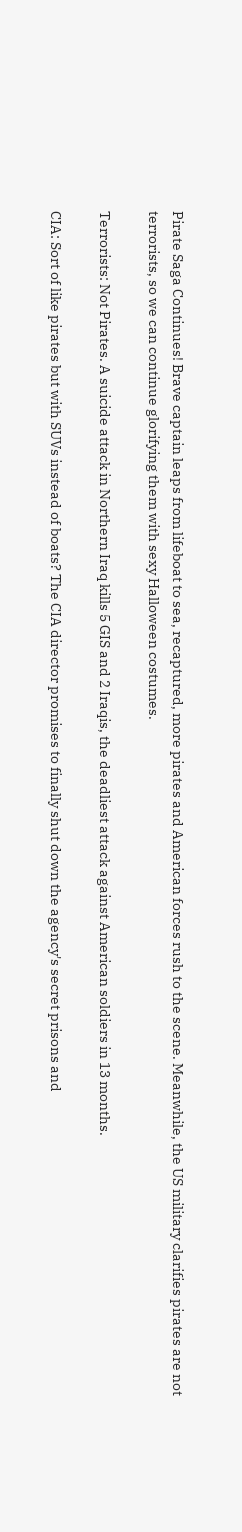Pirate Saga Continues! Brave captain leaps from lifeboat to sea, recaptured, more pirates and American forces rush to the scene. Meanwhile, the US military clarifies pirates are not terrorists, so we can continue glorifying them with sexy Halloween costumes.

Terrorists: Not Pirates. A suicide attack in Northern Iraq kills 5 GIS and 2 Iraqis, the deadliest attack against American soldiers in 13 months.

CIA: Sort of like pirates but with SUVs instead of boats? The CIA director promises to finally shut down the agency's secret prisons and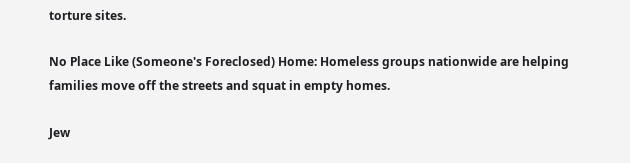torture sites.

No Place Like (Someone's Foreclosed) Home: Homeless groups nationwide are helping families move off the streets and squat in empty homes.

Jew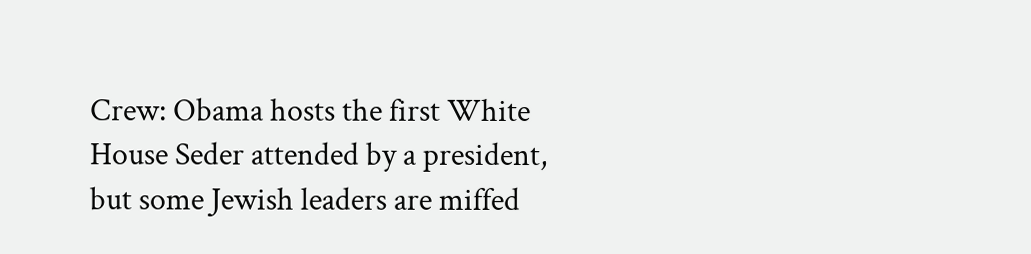Crew: Obama hosts the first White House Seder attended by a president, but some Jewish leaders are miffed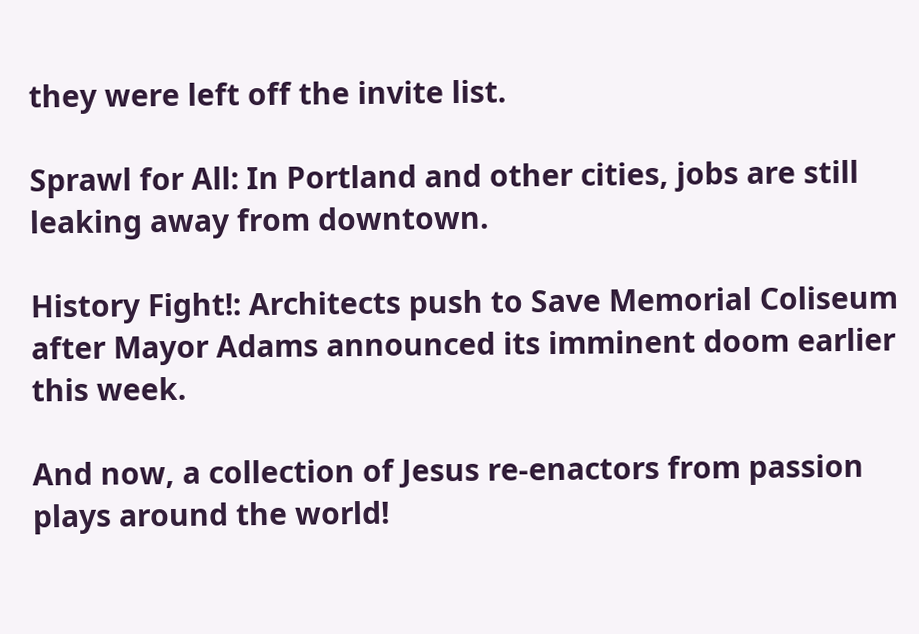they were left off the invite list.

Sprawl for All: In Portland and other cities, jobs are still leaking away from downtown.

History Fight!: Architects push to Save Memorial Coliseum after Mayor Adams announced its imminent doom earlier this week.

And now, a collection of Jesus re-enactors from passion plays around the world!